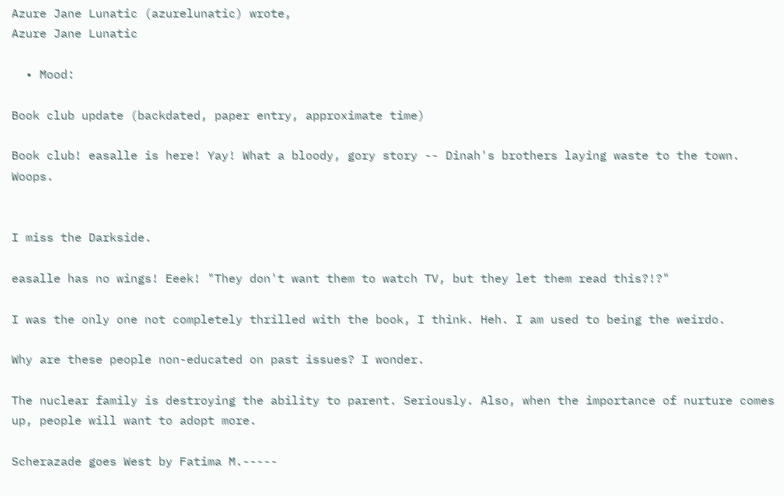Azure Jane Lunatic (azurelunatic) wrote,
Azure Jane Lunatic

  • Mood:

Book club update (backdated, paper entry, approximate time)

Book club! easalle is here! Yay! What a bloody, gory story -- Dinah's brothers laying waste to the town. Woops.


I miss the Darkside.

easalle has no wings! Eeek! "They don't want them to watch TV, but they let them read this?!?"

I was the only one not completely thrilled with the book, I think. Heh. I am used to being the weirdo.

Why are these people non-educated on past issues? I wonder.

The nuclear family is destroying the ability to parent. Seriously. Also, when the importance of nurture comes up, people will want to adopt more.

Scherazade goes West by Fatima M.-----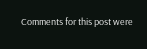Comments for this post were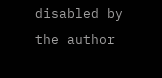disabled by the author